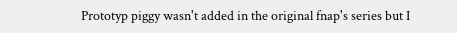Prototyp piggy wasn't added in the original fnap's series but I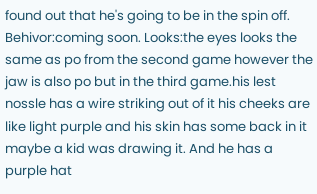found out that he's going to be in the spin off. Behivor:coming soon. Looks:the eyes looks the same as po from the second game however the jaw is also po but in the third game.his lest nossle has a wire striking out of it his cheeks are like light purple and his skin has some back in it maybe a kid was drawing it. And he has a purple hat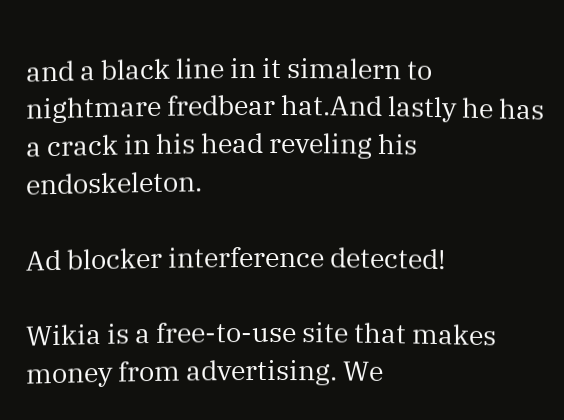and a black line in it simalern to nightmare fredbear hat.And lastly he has a crack in his head reveling his endoskeleton.

Ad blocker interference detected!

Wikia is a free-to-use site that makes money from advertising. We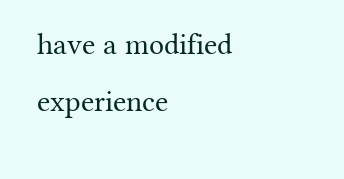have a modified experience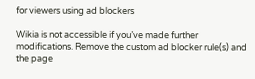for viewers using ad blockers

Wikia is not accessible if you’ve made further modifications. Remove the custom ad blocker rule(s) and the page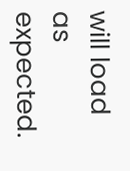will load as expected.